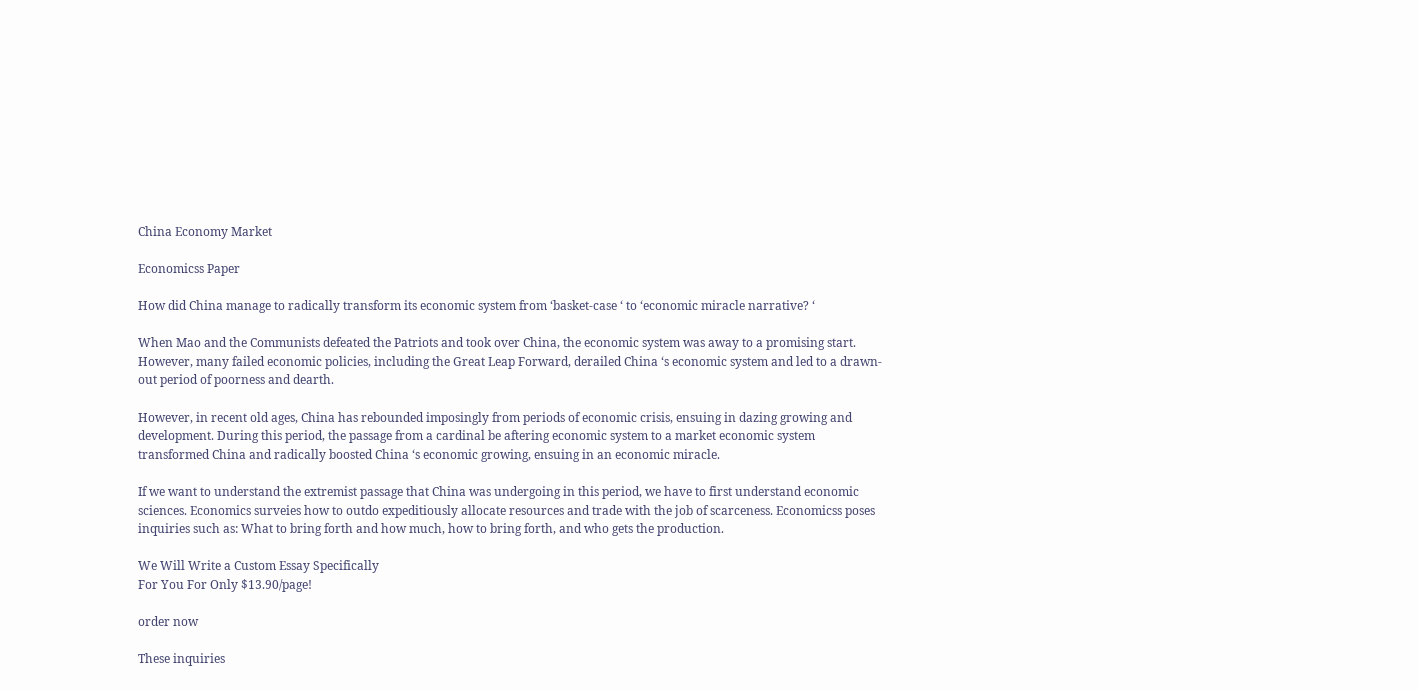China Economy Market

Economicss Paper

How did China manage to radically transform its economic system from ‘basket-case ‘ to ‘economic miracle narrative? ‘

When Mao and the Communists defeated the Patriots and took over China, the economic system was away to a promising start. However, many failed economic policies, including the Great Leap Forward, derailed China ‘s economic system and led to a drawn-out period of poorness and dearth.

However, in recent old ages, China has rebounded imposingly from periods of economic crisis, ensuing in dazing growing and development. During this period, the passage from a cardinal be aftering economic system to a market economic system transformed China and radically boosted China ‘s economic growing, ensuing in an economic miracle.

If we want to understand the extremist passage that China was undergoing in this period, we have to first understand economic sciences. Economics surveies how to outdo expeditiously allocate resources and trade with the job of scarceness. Economicss poses inquiries such as: What to bring forth and how much, how to bring forth, and who gets the production.

We Will Write a Custom Essay Specifically
For You For Only $13.90/page!

order now

These inquiries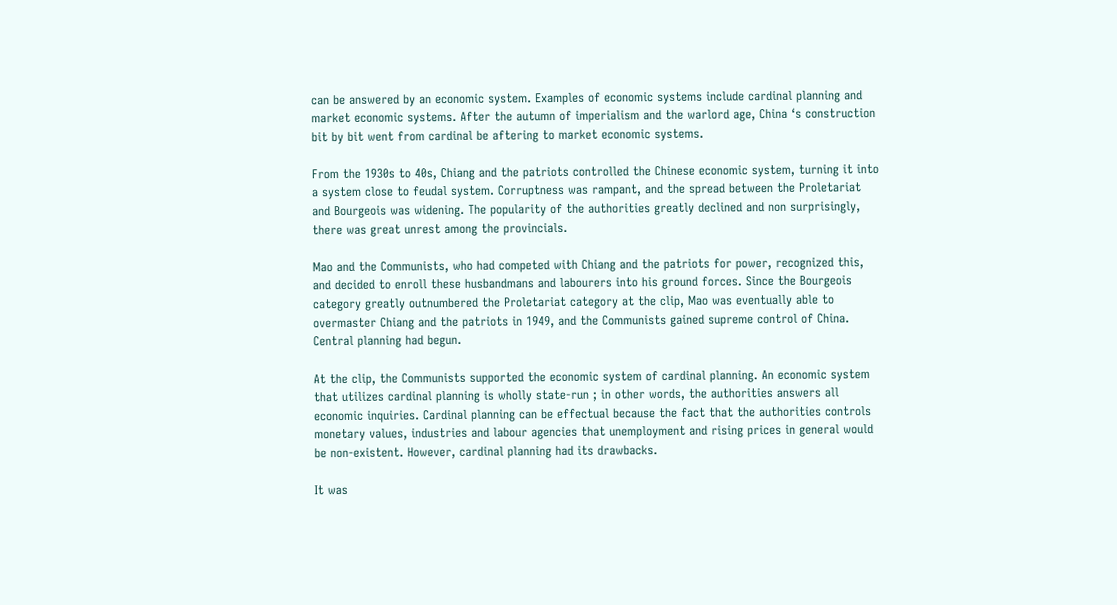can be answered by an economic system. Examples of economic systems include cardinal planning and market economic systems. After the autumn of imperialism and the warlord age, China ‘s construction bit by bit went from cardinal be aftering to market economic systems.

From the 1930s to 40s, Chiang and the patriots controlled the Chinese economic system, turning it into a system close to feudal system. Corruptness was rampant, and the spread between the Proletariat and Bourgeois was widening. The popularity of the authorities greatly declined and non surprisingly, there was great unrest among the provincials.

Mao and the Communists, who had competed with Chiang and the patriots for power, recognized this, and decided to enroll these husbandmans and labourers into his ground forces. Since the Bourgeois category greatly outnumbered the Proletariat category at the clip, Mao was eventually able to overmaster Chiang and the patriots in 1949, and the Communists gained supreme control of China. Central planning had begun.

At the clip, the Communists supported the economic system of cardinal planning. An economic system that utilizes cardinal planning is wholly state-run ; in other words, the authorities answers all economic inquiries. Cardinal planning can be effectual because the fact that the authorities controls monetary values, industries and labour agencies that unemployment and rising prices in general would be non-existent. However, cardinal planning had its drawbacks.

It was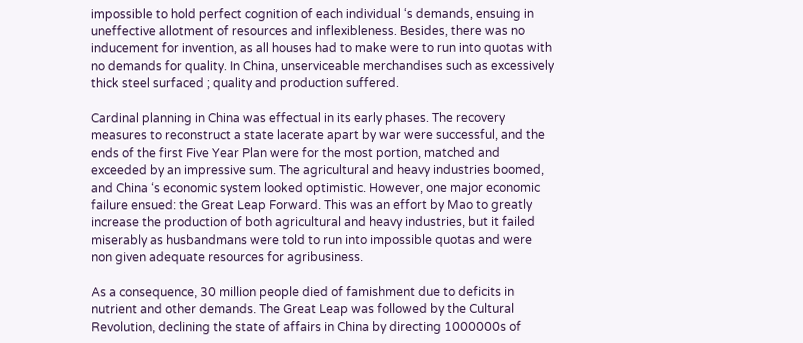impossible to hold perfect cognition of each individual ‘s demands, ensuing in uneffective allotment of resources and inflexibleness. Besides, there was no inducement for invention, as all houses had to make were to run into quotas with no demands for quality. In China, unserviceable merchandises such as excessively thick steel surfaced ; quality and production suffered.

Cardinal planning in China was effectual in its early phases. The recovery measures to reconstruct a state lacerate apart by war were successful, and the ends of the first Five Year Plan were for the most portion, matched and exceeded by an impressive sum. The agricultural and heavy industries boomed, and China ‘s economic system looked optimistic. However, one major economic failure ensued: the Great Leap Forward. This was an effort by Mao to greatly increase the production of both agricultural and heavy industries, but it failed miserably as husbandmans were told to run into impossible quotas and were non given adequate resources for agribusiness.

As a consequence, 30 million people died of famishment due to deficits in nutrient and other demands. The Great Leap was followed by the Cultural Revolution, declining the state of affairs in China by directing 1000000s of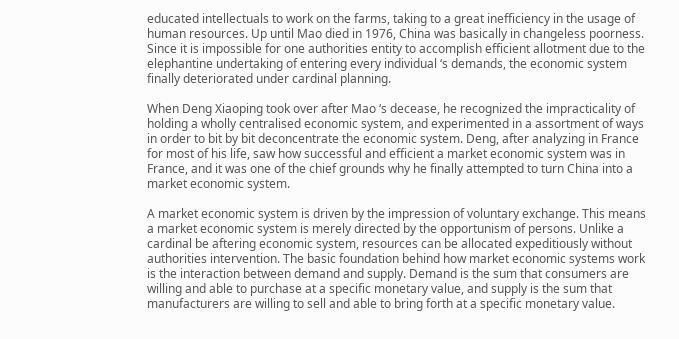educated intellectuals to work on the farms, taking to a great inefficiency in the usage of human resources. Up until Mao died in 1976, China was basically in changeless poorness. Since it is impossible for one authorities entity to accomplish efficient allotment due to the elephantine undertaking of entering every individual ‘s demands, the economic system finally deteriorated under cardinal planning.

When Deng Xiaoping took over after Mao ‘s decease, he recognized the impracticality of holding a wholly centralised economic system, and experimented in a assortment of ways in order to bit by bit deconcentrate the economic system. Deng, after analyzing in France for most of his life, saw how successful and efficient a market economic system was in France, and it was one of the chief grounds why he finally attempted to turn China into a market economic system.

A market economic system is driven by the impression of voluntary exchange. This means a market economic system is merely directed by the opportunism of persons. Unlike a cardinal be aftering economic system, resources can be allocated expeditiously without authorities intervention. The basic foundation behind how market economic systems work is the interaction between demand and supply. Demand is the sum that consumers are willing and able to purchase at a specific monetary value, and supply is the sum that manufacturers are willing to sell and able to bring forth at a specific monetary value.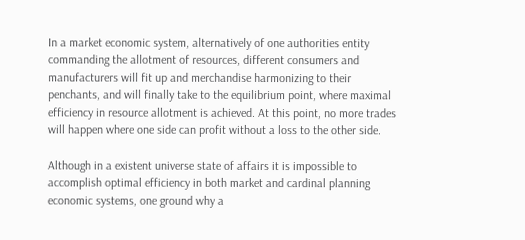In a market economic system, alternatively of one authorities entity commanding the allotment of resources, different consumers and manufacturers will fit up and merchandise harmonizing to their penchants, and will finally take to the equilibrium point, where maximal efficiency in resource allotment is achieved. At this point, no more trades will happen where one side can profit without a loss to the other side.

Although in a existent universe state of affairs it is impossible to accomplish optimal efficiency in both market and cardinal planning economic systems, one ground why a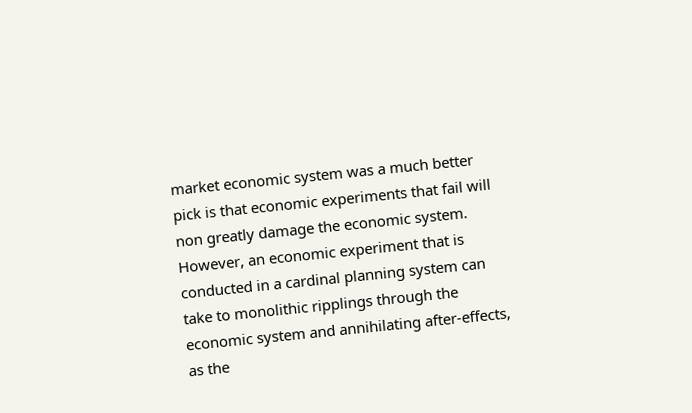market economic system was a much better pick is that economic experiments that fail will non greatly damage the economic system. However, an economic experiment that is conducted in a cardinal planning system can take to monolithic ripplings through the economic system and annihilating after-effects, as the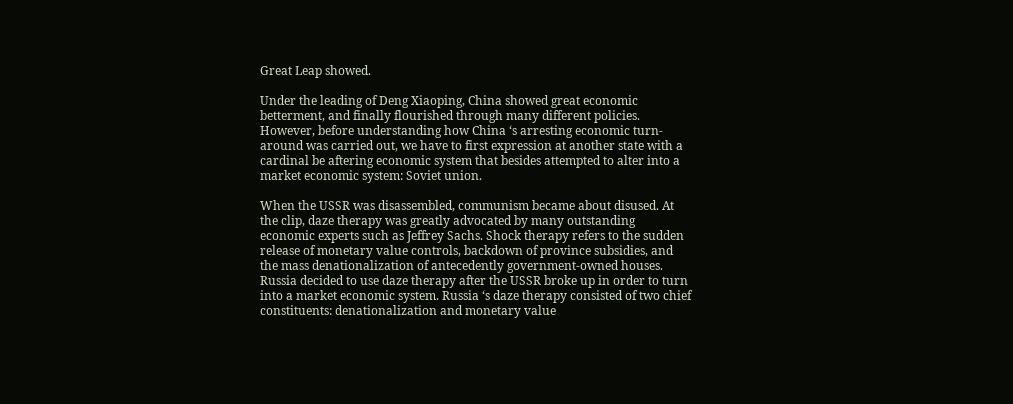Great Leap showed.

Under the leading of Deng Xiaoping, China showed great economic betterment, and finally flourished through many different policies. However, before understanding how China ‘s arresting economic turn-around was carried out, we have to first expression at another state with a cardinal be aftering economic system that besides attempted to alter into a market economic system: Soviet union.

When the USSR was disassembled, communism became about disused. At the clip, daze therapy was greatly advocated by many outstanding economic experts such as Jeffrey Sachs. Shock therapy refers to the sudden release of monetary value controls, backdown of province subsidies, and the mass denationalization of antecedently government-owned houses. Russia decided to use daze therapy after the USSR broke up in order to turn into a market economic system. Russia ‘s daze therapy consisted of two chief constituents: denationalization and monetary value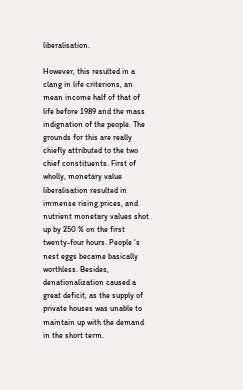liberalisation.

However, this resulted in a clang in life criterions, an mean income half of that of life before 1989 and the mass indignation of the people. The grounds for this are really chiefly attributed to the two chief constituents. First of wholly, monetary value liberalisation resulted in immense rising prices, and nutrient monetary values shot up by 250 % on the first twenty-four hours. People ‘s nest eggs became basically worthless. Besides, denationalization caused a great deficit, as the supply of private houses was unable to maintain up with the demand in the short term.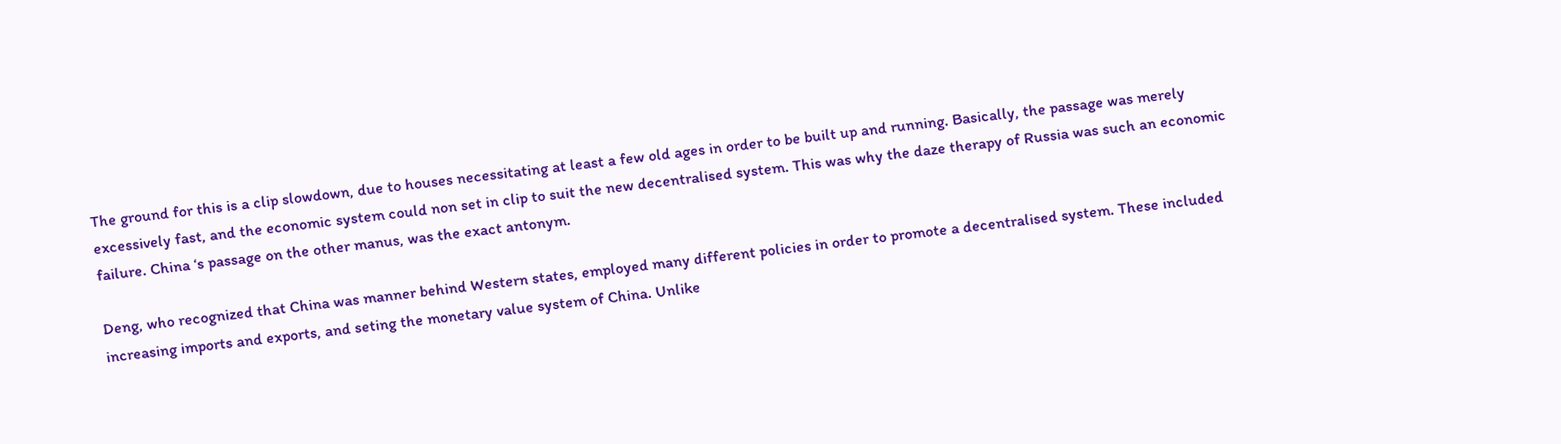The ground for this is a clip slowdown, due to houses necessitating at least a few old ages in order to be built up and running. Basically, the passage was merely excessively fast, and the economic system could non set in clip to suit the new decentralised system. This was why the daze therapy of Russia was such an economic failure. China ‘s passage on the other manus, was the exact antonym.

Deng, who recognized that China was manner behind Western states, employed many different policies in order to promote a decentralised system. These included increasing imports and exports, and seting the monetary value system of China. Unlike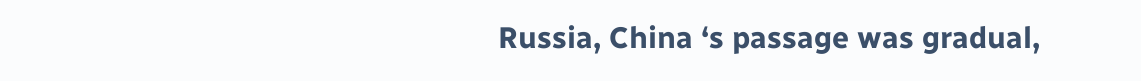Russia, China ‘s passage was gradual,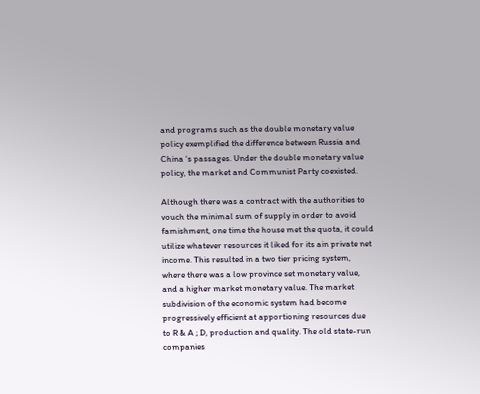and programs such as the double monetary value policy exemplified the difference between Russia and China ‘s passages. Under the double monetary value policy, the market and Communist Party coexisted.

Although there was a contract with the authorities to vouch the minimal sum of supply in order to avoid famishment, one time the house met the quota, it could utilize whatever resources it liked for its ain private net income. This resulted in a two tier pricing system, where there was a low province set monetary value, and a higher market monetary value. The market subdivision of the economic system had become progressively efficient at apportioning resources due to R & A ; D, production and quality. The old state-run companies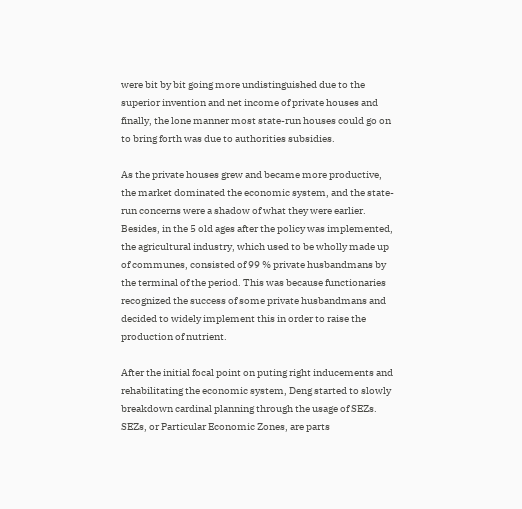were bit by bit going more undistinguished due to the superior invention and net income of private houses and finally, the lone manner most state-run houses could go on to bring forth was due to authorities subsidies.

As the private houses grew and became more productive, the market dominated the economic system, and the state-run concerns were a shadow of what they were earlier. Besides, in the 5 old ages after the policy was implemented, the agricultural industry, which used to be wholly made up of communes, consisted of 99 % private husbandmans by the terminal of the period. This was because functionaries recognized the success of some private husbandmans and decided to widely implement this in order to raise the production of nutrient.

After the initial focal point on puting right inducements and rehabilitating the economic system, Deng started to slowly breakdown cardinal planning through the usage of SEZs. SEZs, or Particular Economic Zones, are parts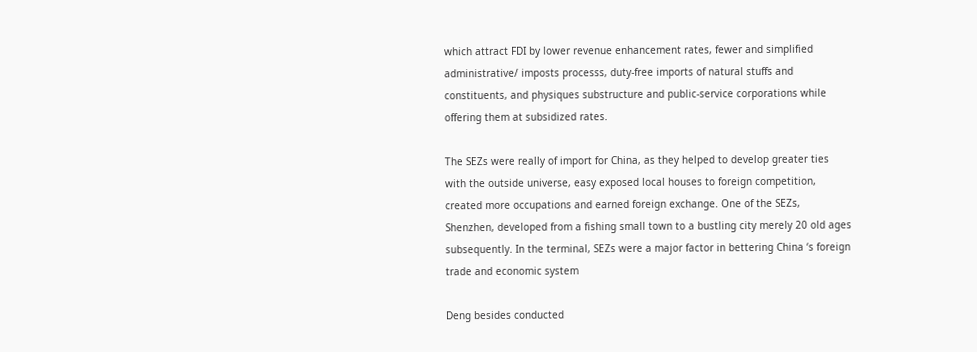which attract FDI by lower revenue enhancement rates, fewer and simplified administrative/ imposts processs, duty-free imports of natural stuffs and constituents, and physiques substructure and public-service corporations while offering them at subsidized rates.

The SEZs were really of import for China, as they helped to develop greater ties with the outside universe, easy exposed local houses to foreign competition, created more occupations and earned foreign exchange. One of the SEZs, Shenzhen, developed from a fishing small town to a bustling city merely 20 old ages subsequently. In the terminal, SEZs were a major factor in bettering China ‘s foreign trade and economic system

Deng besides conducted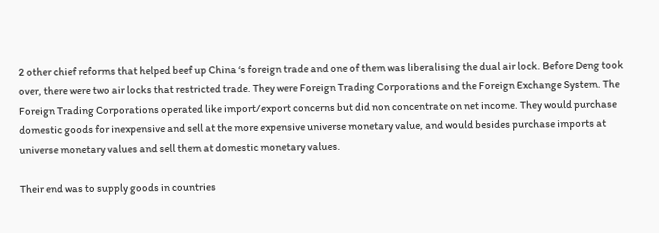2 other chief reforms that helped beef up China ‘s foreign trade and one of them was liberalising the dual air lock. Before Deng took over, there were two air locks that restricted trade. They were Foreign Trading Corporations and the Foreign Exchange System. The Foreign Trading Corporations operated like import/export concerns but did non concentrate on net income. They would purchase domestic goods for inexpensive and sell at the more expensive universe monetary value, and would besides purchase imports at universe monetary values and sell them at domestic monetary values.

Their end was to supply goods in countries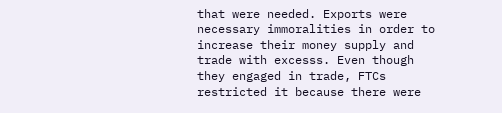that were needed. Exports were necessary immoralities in order to increase their money supply and trade with excesss. Even though they engaged in trade, FTCs restricted it because there were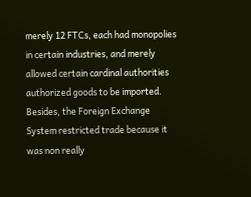merely 12 FTCs, each had monopolies in certain industries, and merely allowed certain cardinal authorities authorized goods to be imported. Besides, the Foreign Exchange System restricted trade because it was non really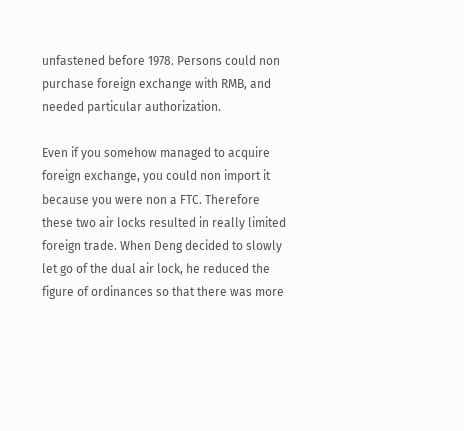unfastened before 1978. Persons could non purchase foreign exchange with RMB, and needed particular authorization.

Even if you somehow managed to acquire foreign exchange, you could non import it because you were non a FTC. Therefore these two air locks resulted in really limited foreign trade. When Deng decided to slowly let go of the dual air lock, he reduced the figure of ordinances so that there was more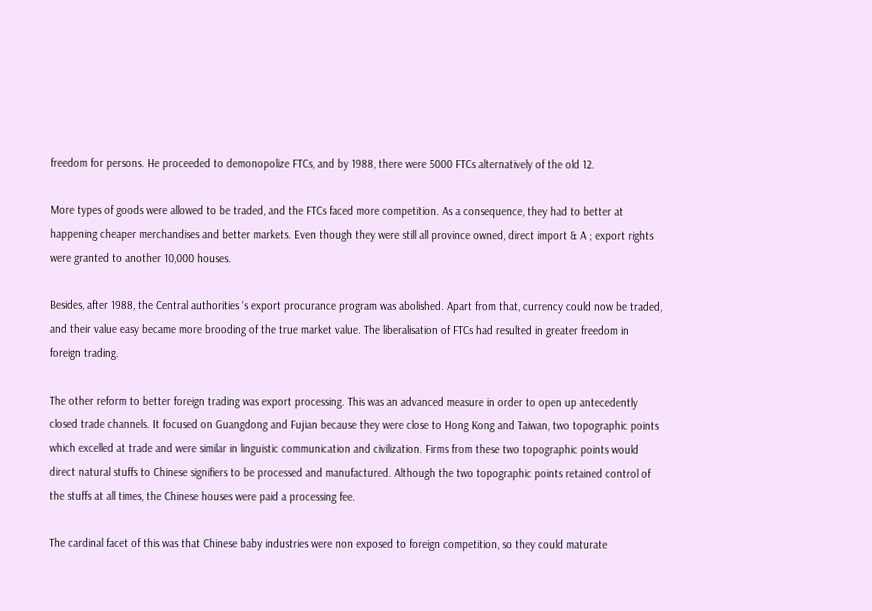freedom for persons. He proceeded to demonopolize FTCs, and by 1988, there were 5000 FTCs alternatively of the old 12.

More types of goods were allowed to be traded, and the FTCs faced more competition. As a consequence, they had to better at happening cheaper merchandises and better markets. Even though they were still all province owned, direct import & A ; export rights were granted to another 10,000 houses.

Besides, after 1988, the Central authorities ‘s export procurance program was abolished. Apart from that, currency could now be traded, and their value easy became more brooding of the true market value. The liberalisation of FTCs had resulted in greater freedom in foreign trading.

The other reform to better foreign trading was export processing. This was an advanced measure in order to open up antecedently closed trade channels. It focused on Guangdong and Fujian because they were close to Hong Kong and Taiwan, two topographic points which excelled at trade and were similar in linguistic communication and civilization. Firms from these two topographic points would direct natural stuffs to Chinese signifiers to be processed and manufactured. Although the two topographic points retained control of the stuffs at all times, the Chinese houses were paid a processing fee.

The cardinal facet of this was that Chinese baby industries were non exposed to foreign competition, so they could maturate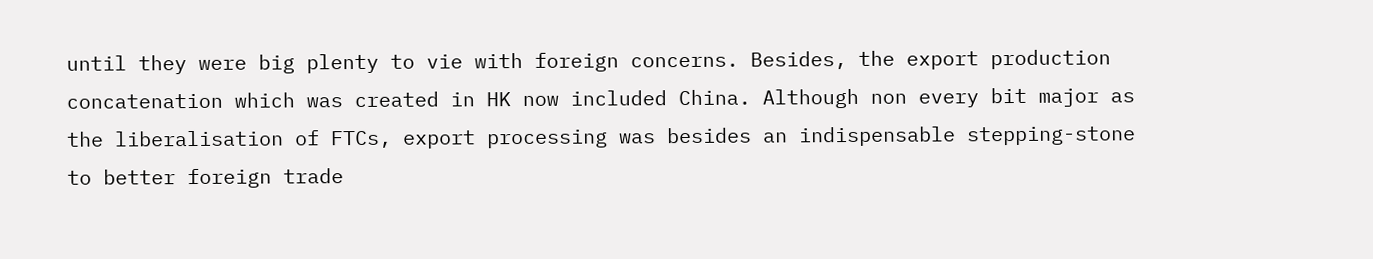until they were big plenty to vie with foreign concerns. Besides, the export production concatenation which was created in HK now included China. Although non every bit major as the liberalisation of FTCs, export processing was besides an indispensable stepping-stone to better foreign trade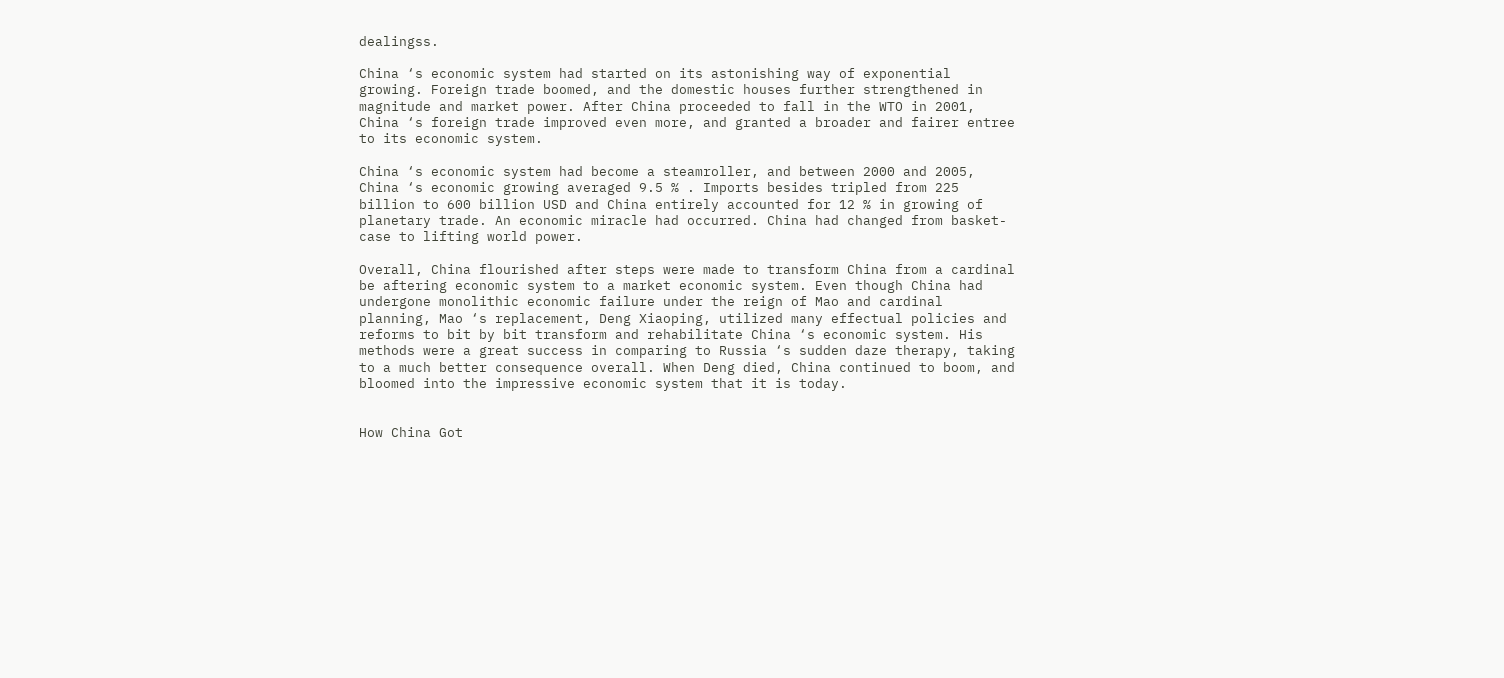dealingss.

China ‘s economic system had started on its astonishing way of exponential growing. Foreign trade boomed, and the domestic houses further strengthened in magnitude and market power. After China proceeded to fall in the WTO in 2001, China ‘s foreign trade improved even more, and granted a broader and fairer entree to its economic system.

China ‘s economic system had become a steamroller, and between 2000 and 2005, China ‘s economic growing averaged 9.5 % . Imports besides tripled from 225 billion to 600 billion USD and China entirely accounted for 12 % in growing of planetary trade. An economic miracle had occurred. China had changed from basket-case to lifting world power.

Overall, China flourished after steps were made to transform China from a cardinal be aftering economic system to a market economic system. Even though China had undergone monolithic economic failure under the reign of Mao and cardinal planning, Mao ‘s replacement, Deng Xiaoping, utilized many effectual policies and reforms to bit by bit transform and rehabilitate China ‘s economic system. His methods were a great success in comparing to Russia ‘s sudden daze therapy, taking to a much better consequence overall. When Deng died, China continued to boom, and bloomed into the impressive economic system that it is today.


How China Got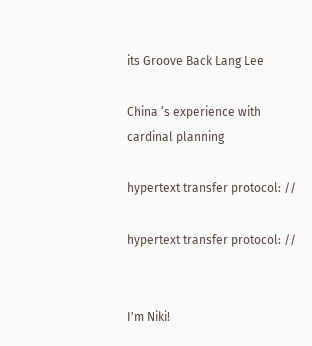its Groove Back Lang Lee

China ‘s experience with cardinal planning

hypertext transfer protocol: //

hypertext transfer protocol: //


I'm Niki!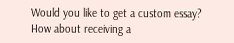Would you like to get a custom essay? How about receiving a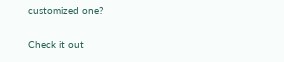customized one?

Check it out